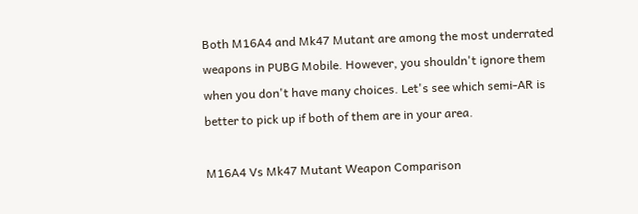Both M16A4 and Mk47 Mutant are among the most underrated weapons in PUBG Mobile. However, you shouldn't ignore them when you don't have many choices. Let's see which semi-AR is better to pick up if both of them are in your area.

M16A4 Vs Mk47 Mutant Weapon Comparison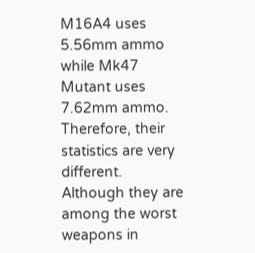M16A4 uses 5.56mm ammo while Mk47 Mutant uses 7.62mm ammo. Therefore, their statistics are very different. Although they are among the worst weapons in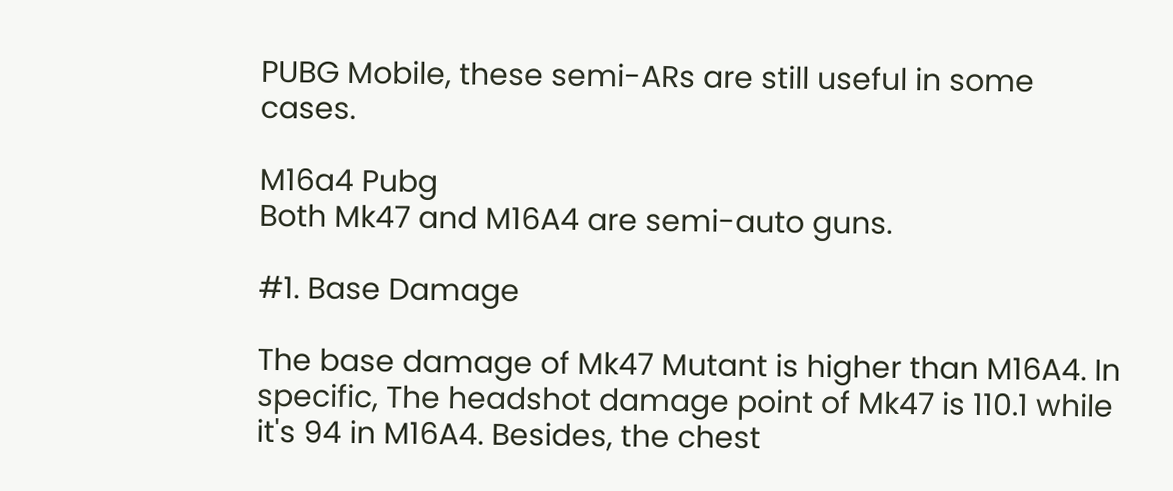PUBG Mobile, these semi-ARs are still useful in some cases.

M16a4 Pubg
Both Mk47 and M16A4 are semi-auto guns.

#1. Base Damage

The base damage of Mk47 Mutant is higher than M16A4. In specific, The headshot damage point of Mk47 is 110.1 while it's 94 in M16A4. Besides, the chest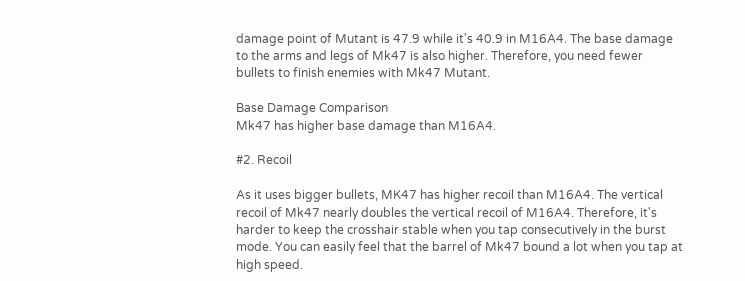damage point of Mutant is 47.9 while it's 40.9 in M16A4. The base damage to the arms and legs of Mk47 is also higher. Therefore, you need fewer bullets to finish enemies with Mk47 Mutant.

Base Damage Comparison
Mk47 has higher base damage than M16A4.

#2. Recoil

As it uses bigger bullets, MK47 has higher recoil than M16A4. The vertical recoil of Mk47 nearly doubles the vertical recoil of M16A4. Therefore, it's harder to keep the crosshair stable when you tap consecutively in the burst mode. You can easily feel that the barrel of Mk47 bound a lot when you tap at high speed.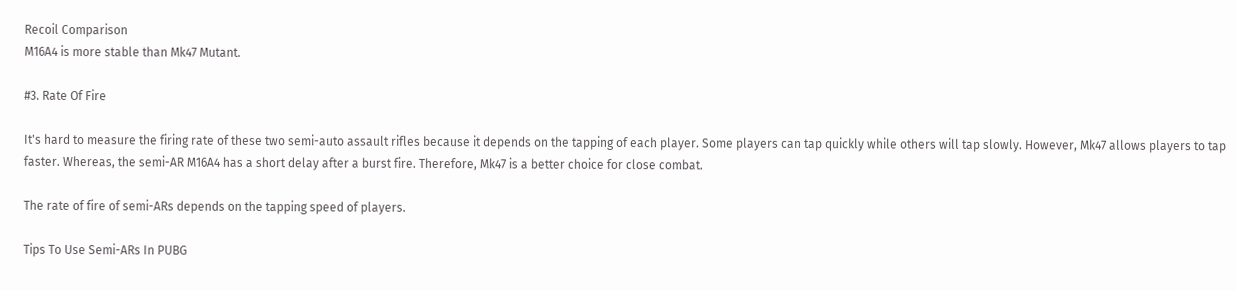Recoil Comparison
M16A4 is more stable than Mk47 Mutant.

#3. Rate Of Fire

It's hard to measure the firing rate of these two semi-auto assault rifles because it depends on the tapping of each player. Some players can tap quickly while others will tap slowly. However, Mk47 allows players to tap faster. Whereas, the semi-AR M16A4 has a short delay after a burst fire. Therefore, Mk47 is a better choice for close combat.

The rate of fire of semi-ARs depends on the tapping speed of players.

Tips To Use Semi-ARs In PUBG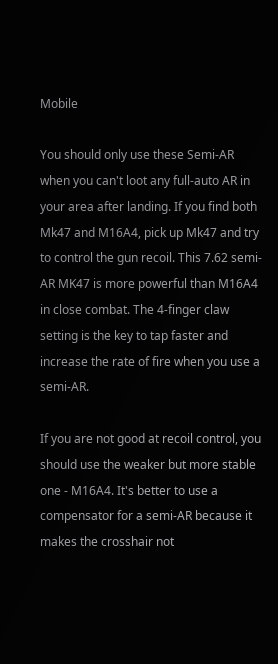Mobile

You should only use these Semi-AR when you can't loot any full-auto AR in your area after landing. If you find both Mk47 and M16A4, pick up Mk47 and try to control the gun recoil. This 7.62 semi-AR MK47 is more powerful than M16A4 in close combat. The 4-finger claw setting is the key to tap faster and increase the rate of fire when you use a semi-AR.

If you are not good at recoil control, you should use the weaker but more stable one - M16A4. It's better to use a compensator for a semi-AR because it makes the crosshair not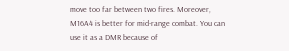move too far between two fires. Moreover, M16A4 is better for mid-range combat. You can use it as a DMR because of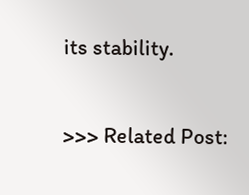its stability.

>>> Related Post: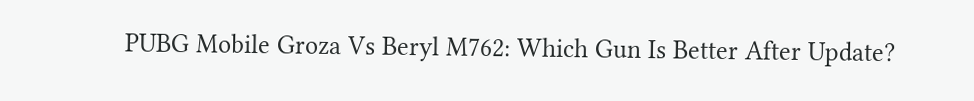PUBG Mobile Groza Vs Beryl M762: Which Gun Is Better After Update?